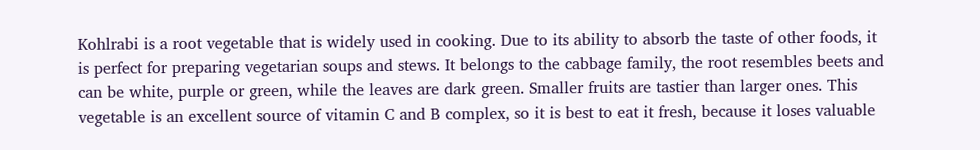Kohlrabi is a root vegetable that is widely used in cooking. Due to its ability to absorb the taste of other foods, it is perfect for preparing vegetarian soups and stews. It belongs to the cabbage family, the root resembles beets and can be white, purple or green, while the leaves are dark green. Smaller fruits are tastier than larger ones. This vegetable is an excellent source of vitamin C and B complex, so it is best to eat it fresh, because it loses valuable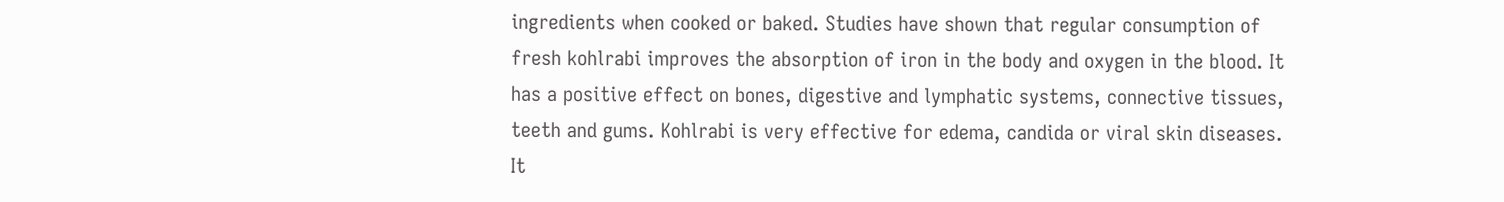ingredients when cooked or baked. Studies have shown that regular consumption of fresh kohlrabi improves the absorption of iron in the body and oxygen in the blood. It has a positive effect on bones, digestive and lymphatic systems, connective tissues, teeth and gums. Kohlrabi is very effective for edema, candida or viral skin diseases. It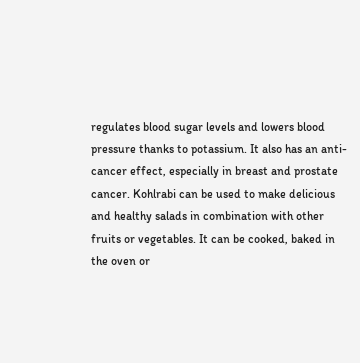regulates blood sugar levels and lowers blood pressure thanks to potassium. It also has an anti-cancer effect, especially in breast and prostate cancer. Kohlrabi can be used to make delicious and healthy salads in combination with other fruits or vegetables. It can be cooked, baked in the oven or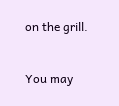on the grill.


You may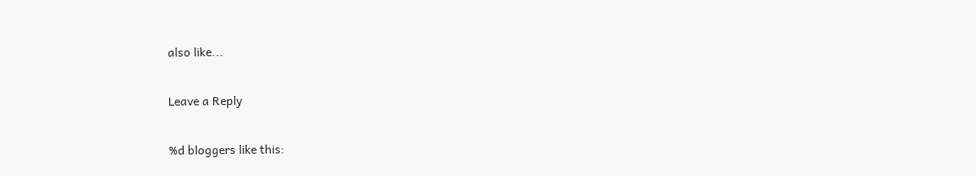also like...

Leave a Reply

%d bloggers like this: